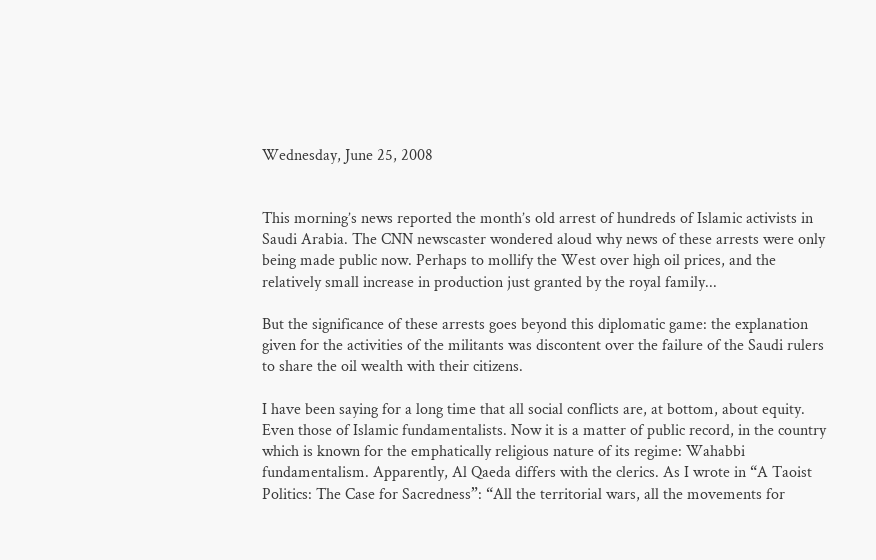Wednesday, June 25, 2008


This morning’s news reported the month’s old arrest of hundreds of Islamic activists in Saudi Arabia. The CNN newscaster wondered aloud why news of these arrests were only being made public now. Perhaps to mollify the West over high oil prices, and the relatively small increase in production just granted by the royal family...

But the significance of these arrests goes beyond this diplomatic game: the explanation given for the activities of the militants was discontent over the failure of the Saudi rulers to share the oil wealth with their citizens.

I have been saying for a long time that all social conflicts are, at bottom, about equity. Even those of Islamic fundamentalists. Now it is a matter of public record, in the country which is known for the emphatically religious nature of its regime: Wahabbi fundamentalism. Apparently, Al Qaeda differs with the clerics. As I wrote in “A Taoist Politics: The Case for Sacredness”: “All the territorial wars, all the movements for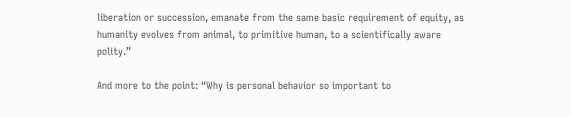liberation or succession, emanate from the same basic requirement of equity, as humanity evolves from animal, to primitive human, to a scientifically aware polity.”

And more to the point: “Why is personal behavior so important to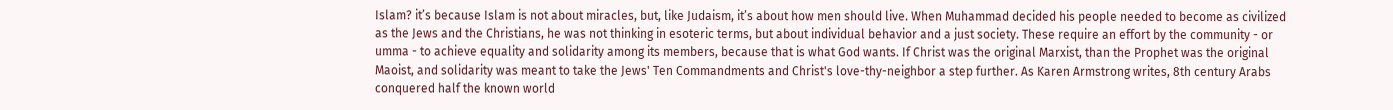Islam? it’s because Islam is not about miracles, but, like Judaism, it’s about how men should live. When Muhammad decided his people needed to become as civilized as the Jews and the Christians, he was not thinking in esoteric terms, but about individual behavior and a just society. These require an effort by the community - or umma - to achieve equality and solidarity among its members, because that is what God wants. If Christ was the original Marxist, than the Prophet was the original Maoist, and solidarity was meant to take the Jews' Ten Commandments and Christ's love-thy-neighbor a step further. As Karen Armstrong writes, 8th century Arabs conquered half the known world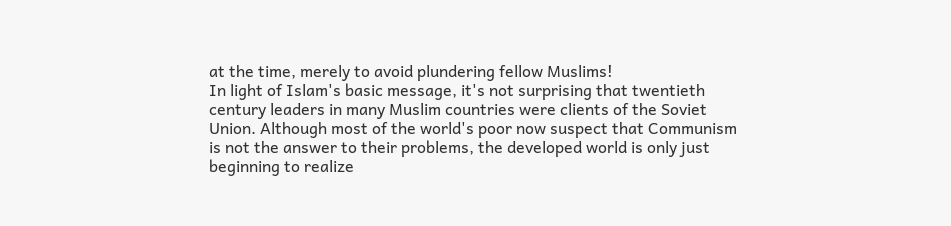at the time, merely to avoid plundering fellow Muslims!
In light of Islam's basic message, it's not surprising that twentieth century leaders in many Muslim countries were clients of the Soviet Union. Although most of the world's poor now suspect that Communism is not the answer to their problems, the developed world is only just beginning to realize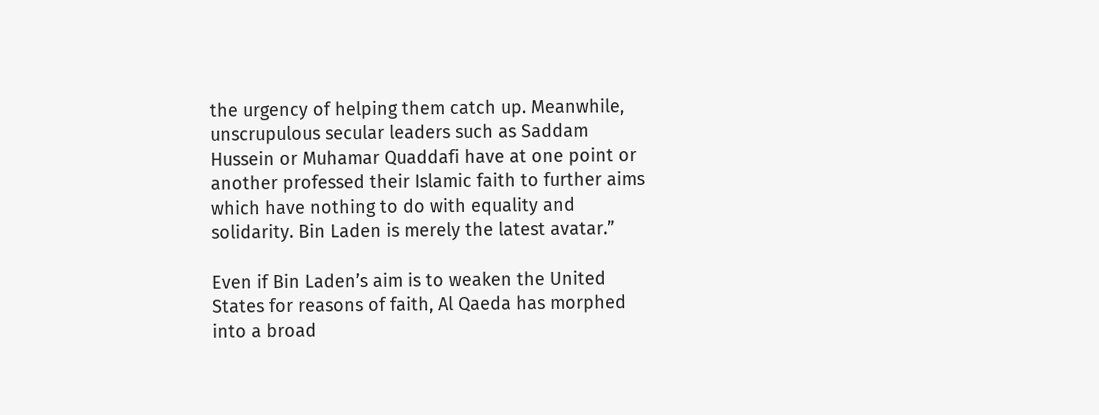the urgency of helping them catch up. Meanwhile, unscrupulous secular leaders such as Saddam Hussein or Muhamar Quaddafi have at one point or another professed their Islamic faith to further aims which have nothing to do with equality and solidarity. Bin Laden is merely the latest avatar.”

Even if Bin Laden’s aim is to weaken the United States for reasons of faith, Al Qaeda has morphed into a broad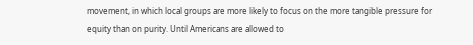movement, in which local groups are more likely to focus on the more tangible pressure for equity than on purity. Until Americans are allowed to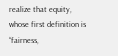realize that equity, whose first definition is “fairness,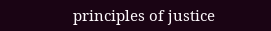principles of justice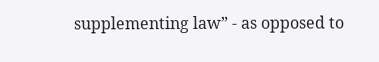supplementing law” - as opposed to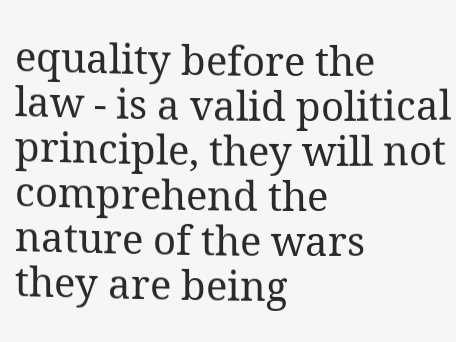equality before the law - is a valid political principle, they will not comprehend the nature of the wars they are being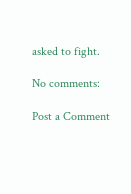asked to fight.

No comments:

Post a Comment